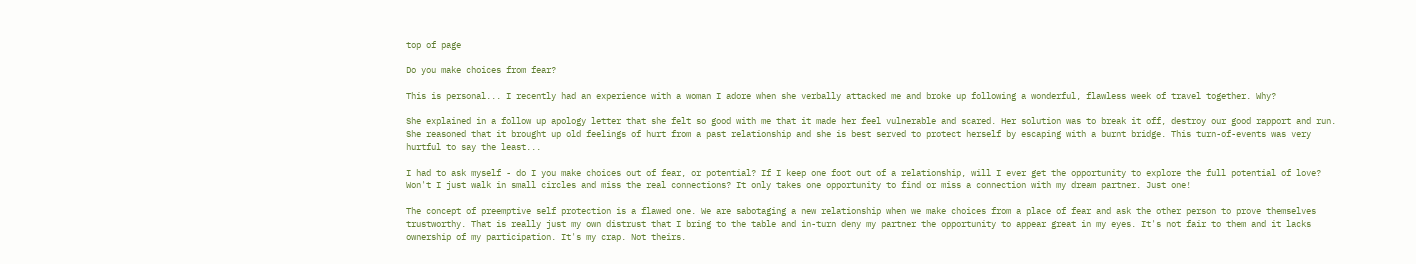top of page

Do you make choices from fear?

This is personal... I recently had an experience with a woman I adore when she verbally attacked me and broke up following a wonderful, flawless week of travel together. Why?

She explained in a follow up apology letter that she felt so good with me that it made her feel vulnerable and scared. Her solution was to break it off, destroy our good rapport and run. She reasoned that it brought up old feelings of hurt from a past relationship and she is best served to protect herself by escaping with a burnt bridge. This turn-of-events was very hurtful to say the least...

I had to ask myself - do I you make choices out of fear, or potential? If I keep one foot out of a relationship, will I ever get the opportunity to explore the full potential of love? Won't I just walk in small circles and miss the real connections? It only takes one opportunity to find or miss a connection with my dream partner. Just one!

The concept of preemptive self protection is a flawed one. We are sabotaging a new relationship when we make choices from a place of fear and ask the other person to prove themselves trustworthy. That is really just my own distrust that I bring to the table and in-turn deny my partner the opportunity to appear great in my eyes. It's not fair to them and it lacks ownership of my participation. It's my crap. Not theirs.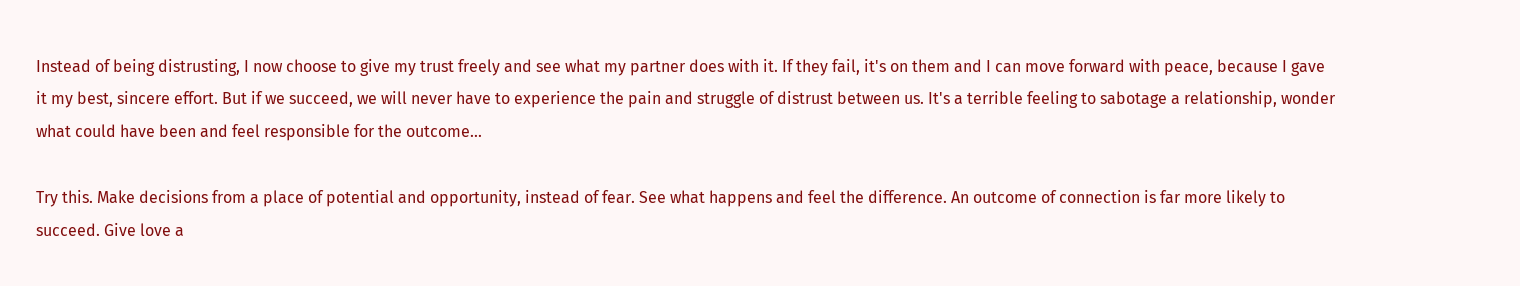Instead of being distrusting, I now choose to give my trust freely and see what my partner does with it. If they fail, it's on them and I can move forward with peace, because I gave it my best, sincere effort. But if we succeed, we will never have to experience the pain and struggle of distrust between us. It's a terrible feeling to sabotage a relationship, wonder what could have been and feel responsible for the outcome...

Try this. Make decisions from a place of potential and opportunity, instead of fear. See what happens and feel the difference. An outcome of connection is far more likely to succeed. Give love a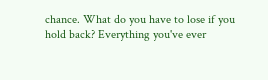chance. What do you have to lose if you hold back? Everything you've ever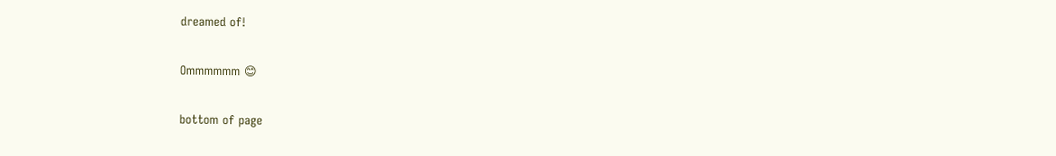dreamed of!

Ommmmmm 😊

bottom of page